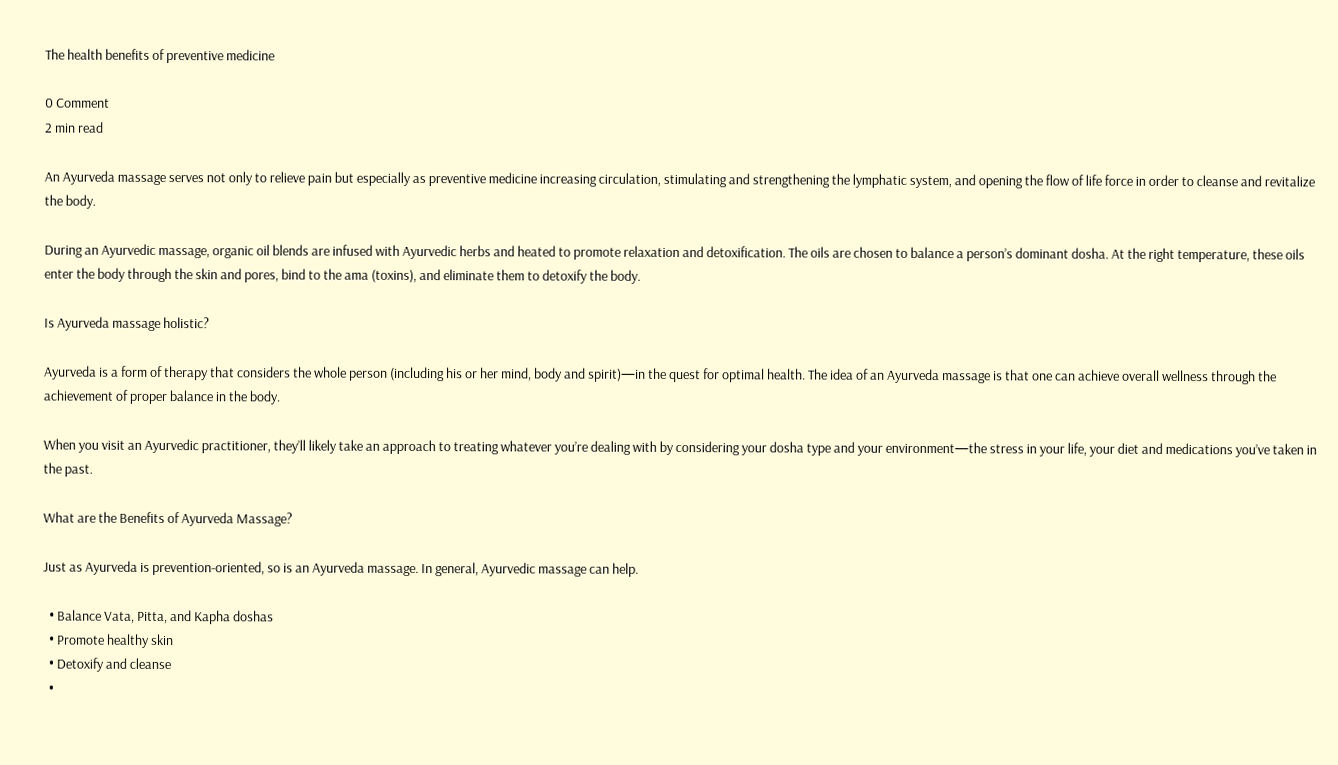The health benefits of preventive medicine

0 Comment
2 min read

An Ayurveda massage serves not only to relieve pain but especially as preventive medicine increasing circulation, stimulating and strengthening the lymphatic system, and opening the flow of life force in order to cleanse and revitalize the body.

During an Ayurvedic massage, organic oil blends are infused with Ayurvedic herbs and heated to promote relaxation and detoxification. The oils are chosen to balance a person’s dominant dosha. At the right temperature, these oils enter the body through the skin and pores, bind to the ama (toxins), and eliminate them to detoxify the body.

Is Ayurveda massage holistic?

Ayurveda is a form of therapy that considers the whole person (including his or her mind, body and spirit)—in the quest for optimal health. The idea of an Ayurveda massage is that one can achieve overall wellness through the achievement of proper balance in the body.

When you visit an Ayurvedic practitioner, they’ll likely take an approach to treating whatever you’re dealing with by considering your dosha type and your environment—the stress in your life, your diet and medications you’ve taken in the past.

What are the Benefits of Ayurveda Massage?

Just as Ayurveda is prevention-oriented, so is an Ayurveda massage. In general, Ayurvedic massage can help.

  • Balance Vata, Pitta, and Kapha doshas
  • Promote healthy skin
  • Detoxify and cleanse
  •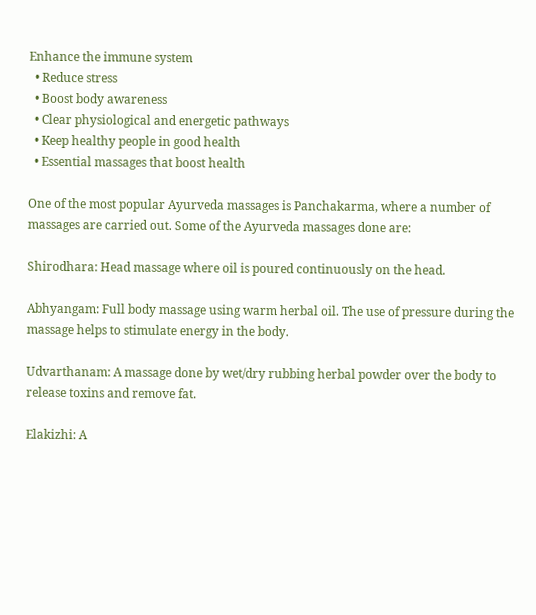Enhance the immune system
  • Reduce stress
  • Boost body awareness
  • Clear physiological and energetic pathways
  • Keep healthy people in good health
  • Essential massages that boost health

One of the most popular Ayurveda massages is Panchakarma, where a number of massages are carried out. Some of the Ayurveda massages done are:

Shirodhara: Head massage where oil is poured continuously on the head.

Abhyangam: Full body massage using warm herbal oil. The use of pressure during the massage helps to stimulate energy in the body.

Udvarthanam: A massage done by wet/dry rubbing herbal powder over the body to release toxins and remove fat.

Elakizhi: A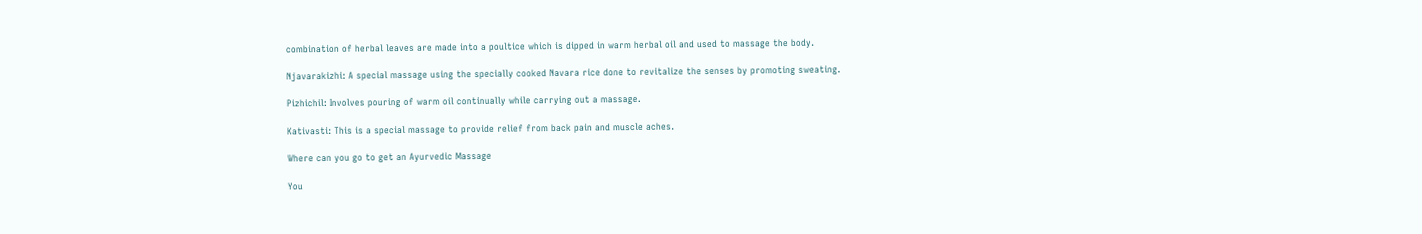combination of herbal leaves are made into a poultice which is dipped in warm herbal oil and used to massage the body.

Njavarakizhi: A special massage using the specially cooked Navara rice done to revitalize the senses by promoting sweating.

Pizhichil: Involves pouring of warm oil continually while carrying out a massage.

Kativasti: This is a special massage to provide relief from back pain and muscle aches.

Where can you go to get an Ayurvedic Massage

You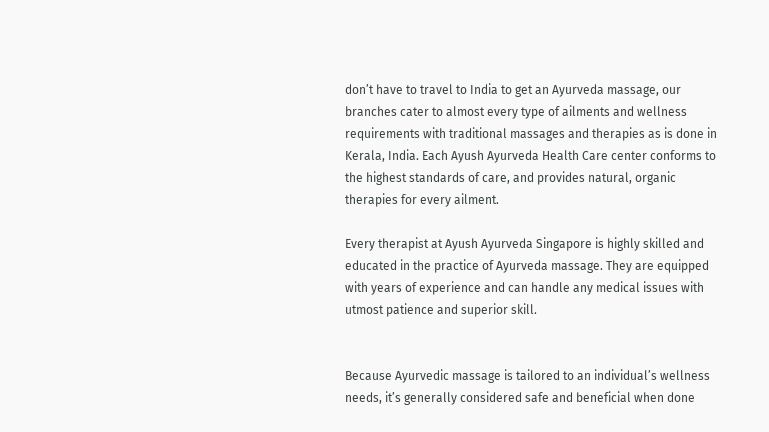don’t have to travel to India to get an Ayurveda massage, our branches cater to almost every type of ailments and wellness requirements with traditional massages and therapies as is done in Kerala, India. Each Ayush Ayurveda Health Care center conforms to the highest standards of care, and provides natural, organic therapies for every ailment.

Every therapist at Ayush Ayurveda Singapore is highly skilled and educated in the practice of Ayurveda massage. They are equipped with years of experience and can handle any medical issues with utmost patience and superior skill.


Because Ayurvedic massage is tailored to an individual’s wellness needs, it’s generally considered safe and beneficial when done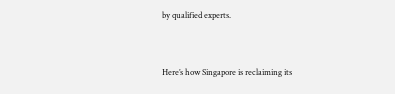by qualified experts.


Here’s how Singapore is reclaiming its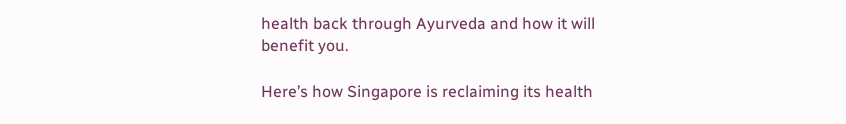health back through Ayurveda and how it will benefit you.

Here’s how Singapore is reclaiming its health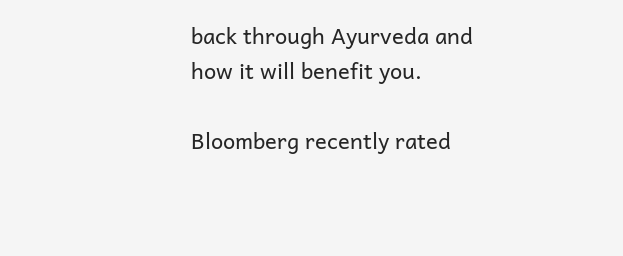back through Ayurveda and how it will benefit you.

Bloomberg recently rated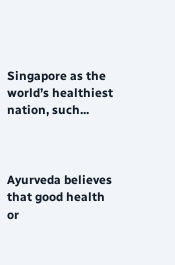Singapore as the world’s healthiest nation, such...



Ayurveda believes that good health or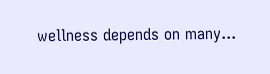wellness depends on many...